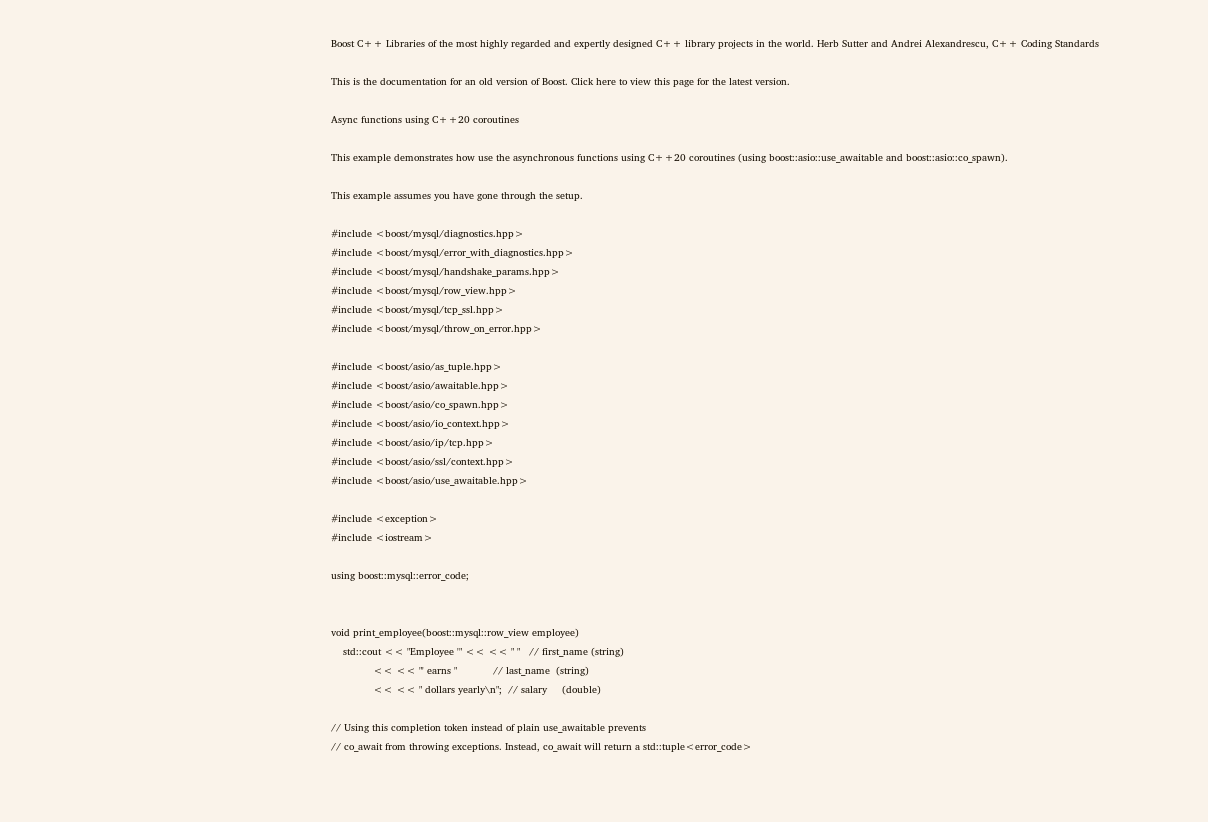Boost C++ Libraries of the most highly regarded and expertly designed C++ library projects in the world. Herb Sutter and Andrei Alexandrescu, C++ Coding Standards

This is the documentation for an old version of Boost. Click here to view this page for the latest version.

Async functions using C++20 coroutines

This example demonstrates how use the asynchronous functions using C++20 coroutines (using boost::asio::use_awaitable and boost::asio::co_spawn).

This example assumes you have gone through the setup.

#include <boost/mysql/diagnostics.hpp>
#include <boost/mysql/error_with_diagnostics.hpp>
#include <boost/mysql/handshake_params.hpp>
#include <boost/mysql/row_view.hpp>
#include <boost/mysql/tcp_ssl.hpp>
#include <boost/mysql/throw_on_error.hpp>

#include <boost/asio/as_tuple.hpp>
#include <boost/asio/awaitable.hpp>
#include <boost/asio/co_spawn.hpp>
#include <boost/asio/io_context.hpp>
#include <boost/asio/ip/tcp.hpp>
#include <boost/asio/ssl/context.hpp>
#include <boost/asio/use_awaitable.hpp>

#include <exception>
#include <iostream>

using boost::mysql::error_code;


void print_employee(boost::mysql::row_view employee)
    std::cout << "Employee '" << << " "   // first_name (string)
              << << "' earns "            // last_name  (string)
              << << " dollars yearly\n";  // salary     (double)

// Using this completion token instead of plain use_awaitable prevents
// co_await from throwing exceptions. Instead, co_await will return a std::tuple<error_code>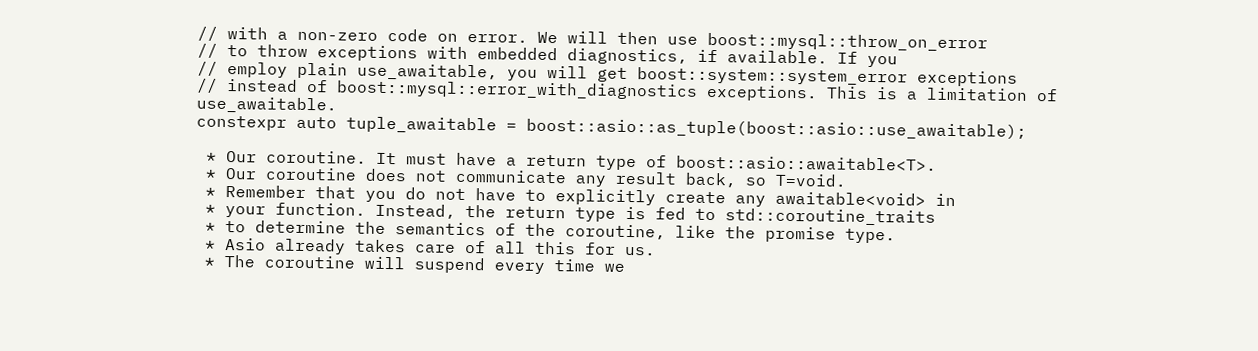// with a non-zero code on error. We will then use boost::mysql::throw_on_error
// to throw exceptions with embedded diagnostics, if available. If you
// employ plain use_awaitable, you will get boost::system::system_error exceptions
// instead of boost::mysql::error_with_diagnostics exceptions. This is a limitation of use_awaitable.
constexpr auto tuple_awaitable = boost::asio::as_tuple(boost::asio::use_awaitable);

 * Our coroutine. It must have a return type of boost::asio::awaitable<T>.
 * Our coroutine does not communicate any result back, so T=void.
 * Remember that you do not have to explicitly create any awaitable<void> in
 * your function. Instead, the return type is fed to std::coroutine_traits
 * to determine the semantics of the coroutine, like the promise type.
 * Asio already takes care of all this for us.
 * The coroutine will suspend every time we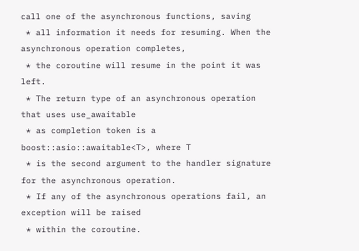call one of the asynchronous functions, saving
 * all information it needs for resuming. When the asynchronous operation completes,
 * the coroutine will resume in the point it was left.
 * The return type of an asynchronous operation that uses use_awaitable
 * as completion token is a boost::asio::awaitable<T>, where T
 * is the second argument to the handler signature for the asynchronous operation.
 * If any of the asynchronous operations fail, an exception will be raised
 * within the coroutine.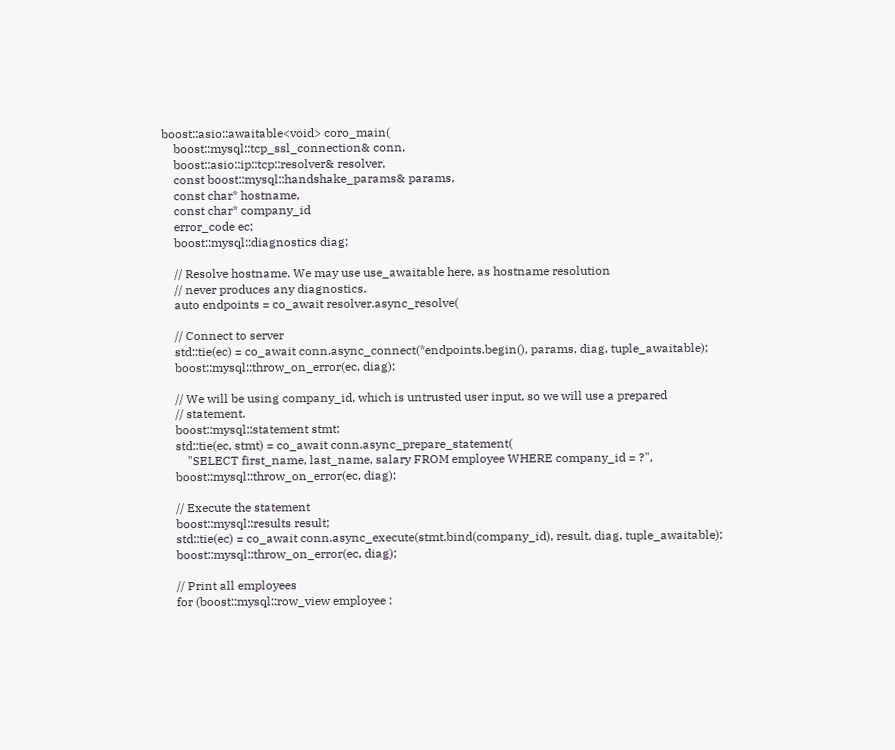boost::asio::awaitable<void> coro_main(
    boost::mysql::tcp_ssl_connection& conn,
    boost::asio::ip::tcp::resolver& resolver,
    const boost::mysql::handshake_params& params,
    const char* hostname,
    const char* company_id
    error_code ec;
    boost::mysql::diagnostics diag;

    // Resolve hostname. We may use use_awaitable here, as hostname resolution
    // never produces any diagnostics.
    auto endpoints = co_await resolver.async_resolve(

    // Connect to server
    std::tie(ec) = co_await conn.async_connect(*endpoints.begin(), params, diag, tuple_awaitable);
    boost::mysql::throw_on_error(ec, diag);

    // We will be using company_id, which is untrusted user input, so we will use a prepared
    // statement.
    boost::mysql::statement stmt;
    std::tie(ec, stmt) = co_await conn.async_prepare_statement(
        "SELECT first_name, last_name, salary FROM employee WHERE company_id = ?",
    boost::mysql::throw_on_error(ec, diag);

    // Execute the statement
    boost::mysql::results result;
    std::tie(ec) = co_await conn.async_execute(stmt.bind(company_id), result, diag, tuple_awaitable);
    boost::mysql::throw_on_error(ec, diag);

    // Print all employees
    for (boost::mysql::row_view employee :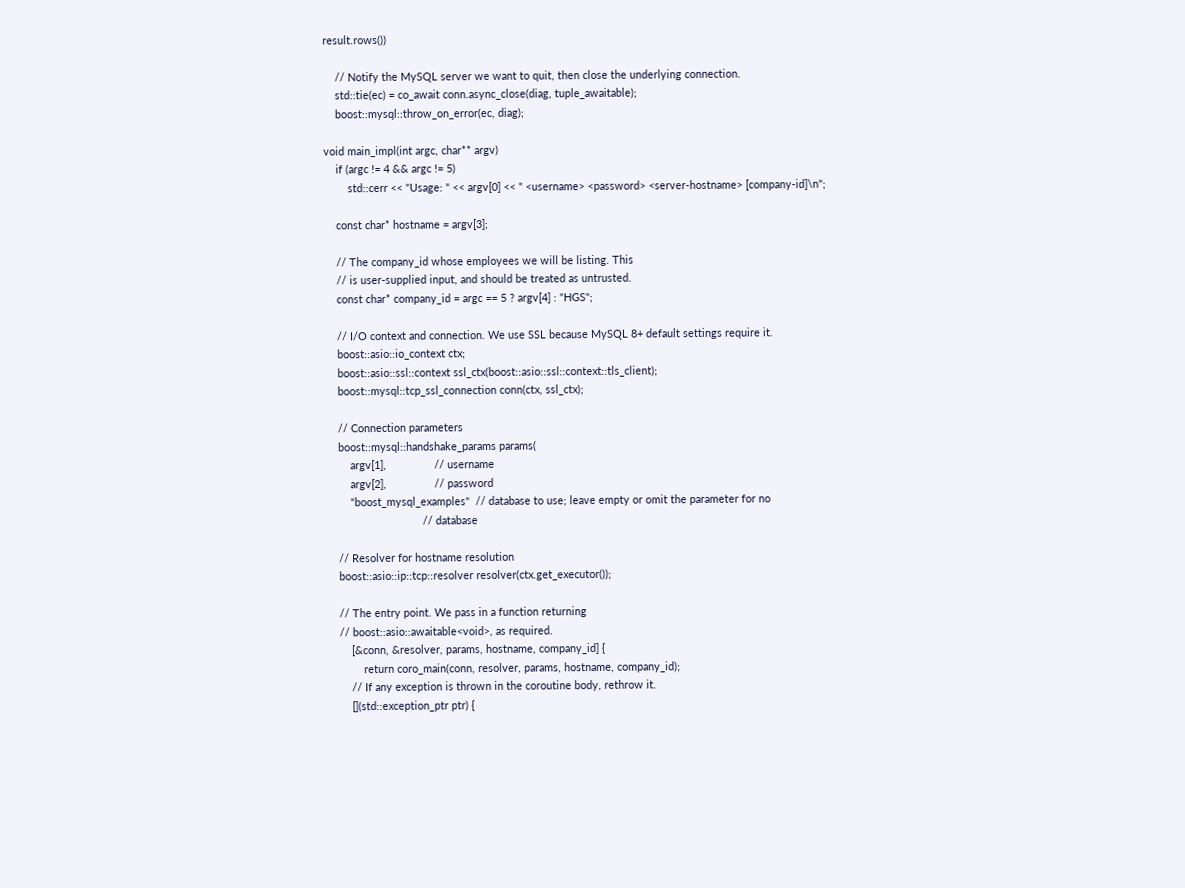result.rows())

    // Notify the MySQL server we want to quit, then close the underlying connection.
    std::tie(ec) = co_await conn.async_close(diag, tuple_awaitable);
    boost::mysql::throw_on_error(ec, diag);

void main_impl(int argc, char** argv)
    if (argc != 4 && argc != 5)
        std::cerr << "Usage: " << argv[0] << " <username> <password> <server-hostname> [company-id]\n";

    const char* hostname = argv[3];

    // The company_id whose employees we will be listing. This
    // is user-supplied input, and should be treated as untrusted.
    const char* company_id = argc == 5 ? argv[4] : "HGS";

    // I/O context and connection. We use SSL because MySQL 8+ default settings require it.
    boost::asio::io_context ctx;
    boost::asio::ssl::context ssl_ctx(boost::asio::ssl::context::tls_client);
    boost::mysql::tcp_ssl_connection conn(ctx, ssl_ctx);

    // Connection parameters
    boost::mysql::handshake_params params(
        argv[1],                // username
        argv[2],                // password
        "boost_mysql_examples"  // database to use; leave empty or omit the parameter for no
                                // database

    // Resolver for hostname resolution
    boost::asio::ip::tcp::resolver resolver(ctx.get_executor());

    // The entry point. We pass in a function returning
    // boost::asio::awaitable<void>, as required.
        [&conn, &resolver, params, hostname, company_id] {
            return coro_main(conn, resolver, params, hostname, company_id);
        // If any exception is thrown in the coroutine body, rethrow it.
        [](std::exception_ptr ptr) {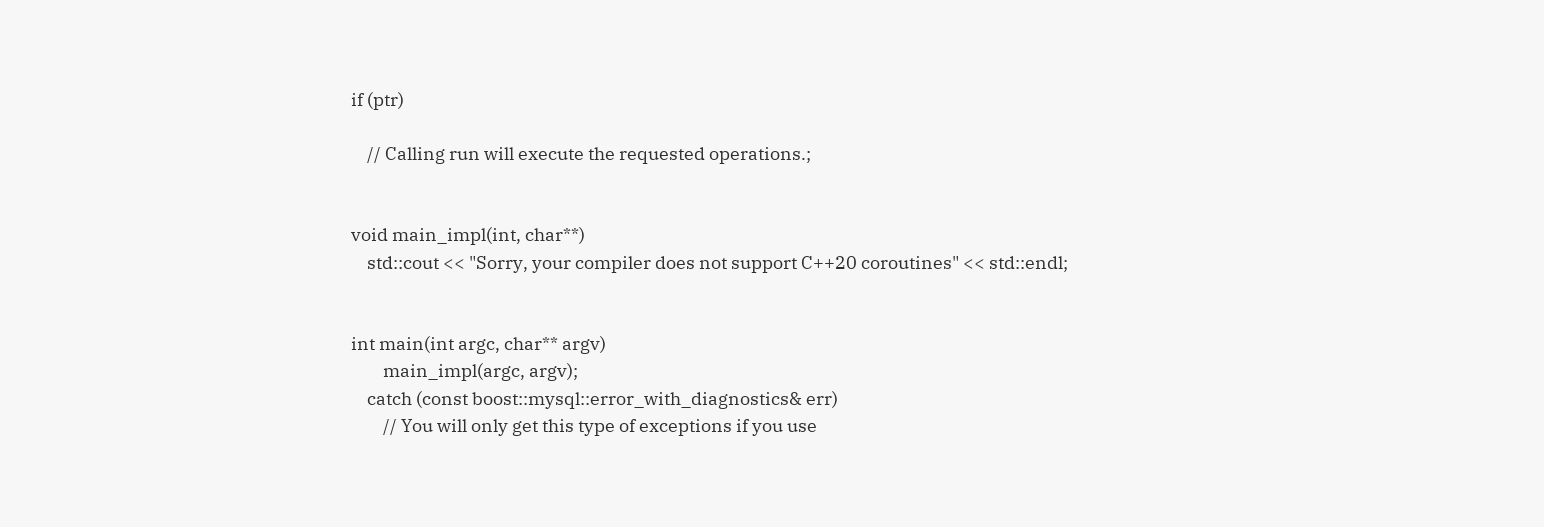if (ptr)

    // Calling run will execute the requested operations.;


void main_impl(int, char**)
    std::cout << "Sorry, your compiler does not support C++20 coroutines" << std::endl;


int main(int argc, char** argv)
        main_impl(argc, argv);
    catch (const boost::mysql::error_with_diagnostics& err)
        // You will only get this type of exceptions if you use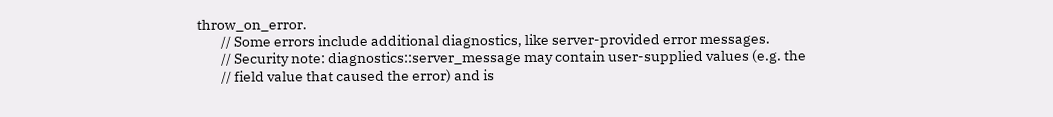throw_on_error.
        // Some errors include additional diagnostics, like server-provided error messages.
        // Security note: diagnostics::server_message may contain user-supplied values (e.g. the
        // field value that caused the error) and is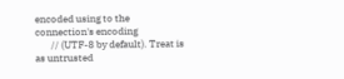encoded using to the connection's encoding
        // (UTF-8 by default). Treat is as untrusted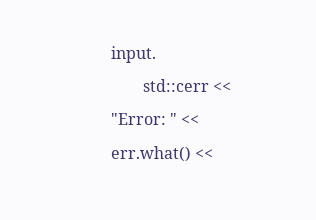input.
        std::cerr << "Error: " << err.what() <<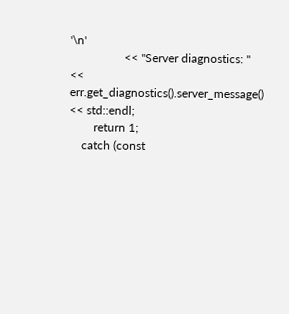'\n'
                  << "Server diagnostics: " << err.get_diagnostics().server_message() << std::endl;
        return 1;
    catch (const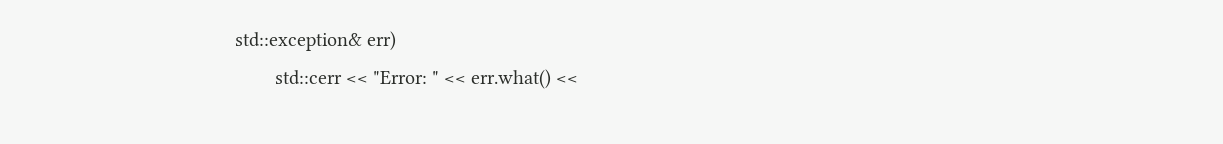std::exception& err)
        std::cerr << "Error: " << err.what() <<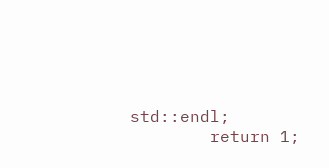std::endl;
        return 1;